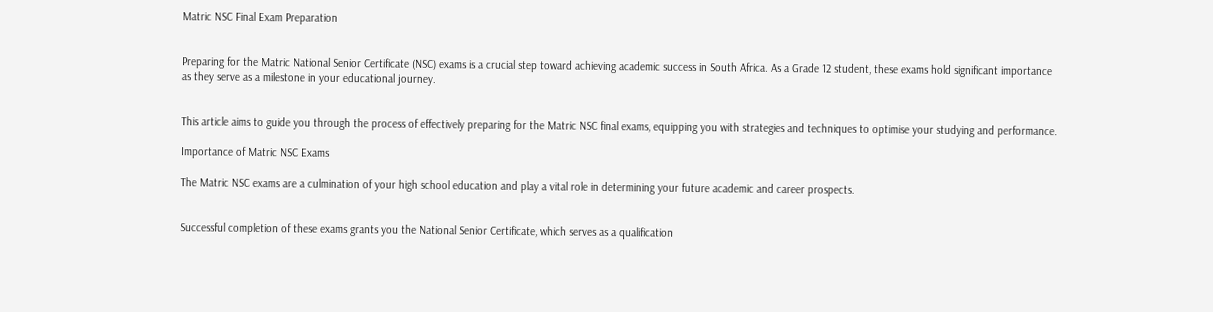Matric NSC Final Exam Preparation


Preparing for the Matric National Senior Certificate (NSC) exams is a crucial step toward achieving academic success in South Africa. As a Grade 12 student, these exams hold significant importance as they serve as a milestone in your educational journey.


This article aims to guide you through the process of effectively preparing for the Matric NSC final exams, equipping you with strategies and techniques to optimise your studying and performance.

Importance of Matric NSC Exams

The Matric NSC exams are a culmination of your high school education and play a vital role in determining your future academic and career prospects.


Successful completion of these exams grants you the National Senior Certificate, which serves as a qualification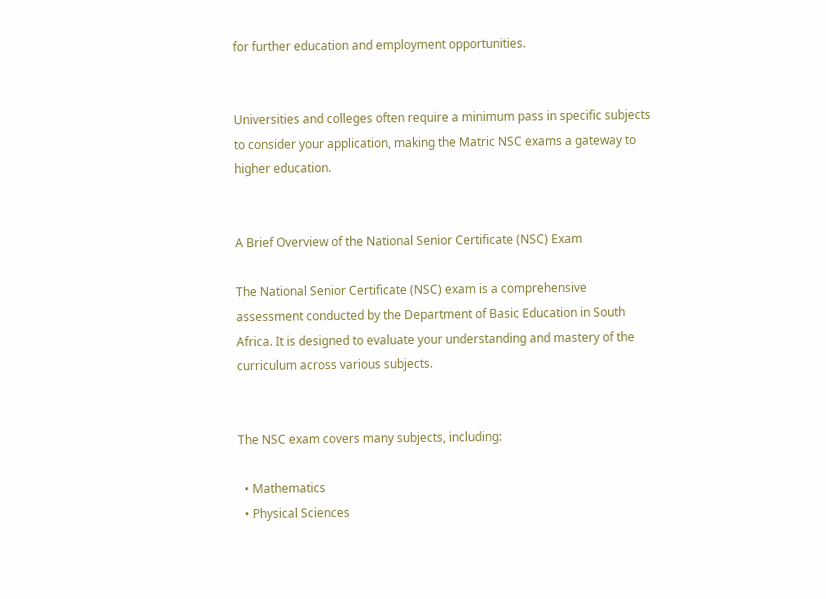for further education and employment opportunities.


Universities and colleges often require a minimum pass in specific subjects to consider your application, making the Matric NSC exams a gateway to higher education.


A Brief Overview of the National Senior Certificate (NSC) Exam

The National Senior Certificate (NSC) exam is a comprehensive assessment conducted by the Department of Basic Education in South Africa. It is designed to evaluate your understanding and mastery of the curriculum across various subjects.


The NSC exam covers many subjects, including:

  • Mathematics
  • Physical Sciences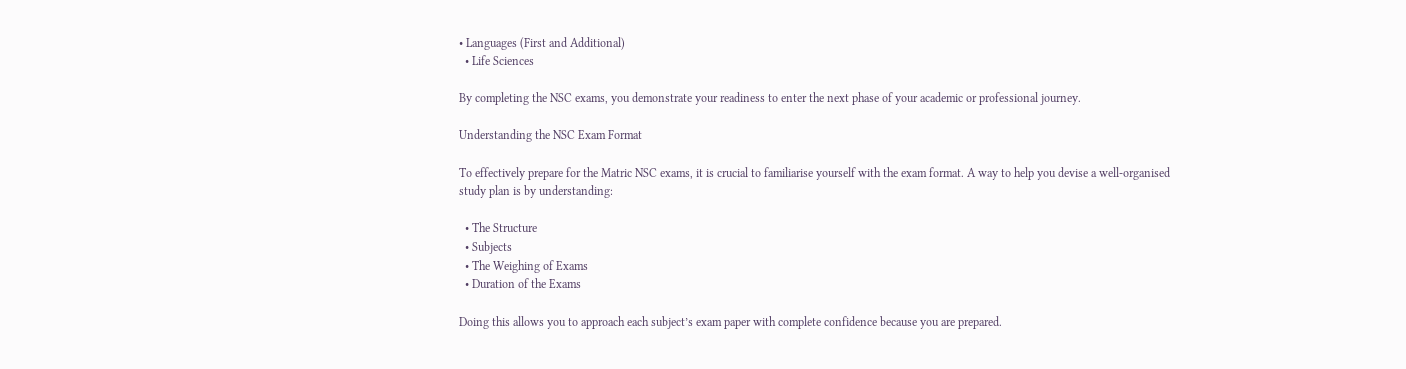• Languages (First and Additional)
  • Life Sciences

By completing the NSC exams, you demonstrate your readiness to enter the next phase of your academic or professional journey.

Understanding the NSC Exam Format

To effectively prepare for the Matric NSC exams, it is crucial to familiarise yourself with the exam format. A way to help you devise a well-organised study plan is by understanding:

  • The Structure
  • Subjects
  • The Weighing of Exams
  • Duration of the Exams

Doing this allows you to approach each subject’s exam paper with complete confidence because you are prepared.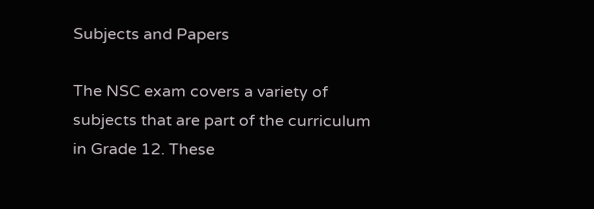Subjects and Papers

The NSC exam covers a variety of subjects that are part of the curriculum in Grade 12. These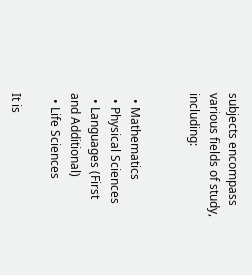subjects encompass various fields of study, including:


  • Mathematics
  • Physical Sciences
  • Languages (First and Additional)
  • Life Sciences

It is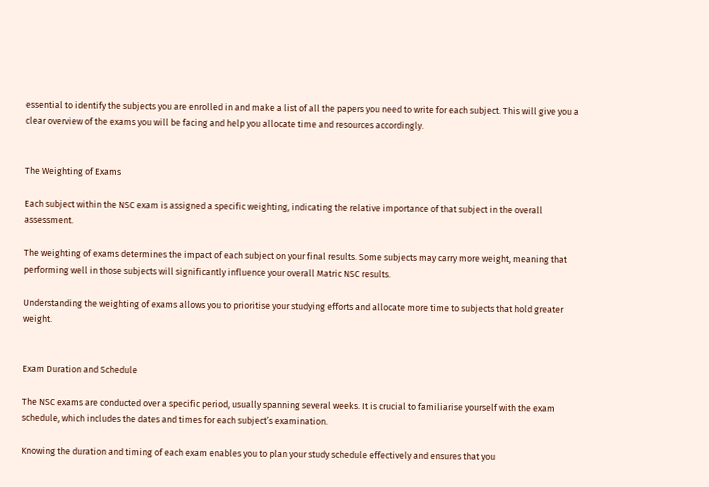essential to identify the subjects you are enrolled in and make a list of all the papers you need to write for each subject. This will give you a clear overview of the exams you will be facing and help you allocate time and resources accordingly.


The Weighting of Exams

Each subject within the NSC exam is assigned a specific weighting, indicating the relative importance of that subject in the overall assessment.

The weighting of exams determines the impact of each subject on your final results. Some subjects may carry more weight, meaning that performing well in those subjects will significantly influence your overall Matric NSC results.

Understanding the weighting of exams allows you to prioritise your studying efforts and allocate more time to subjects that hold greater weight.


Exam Duration and Schedule

The NSC exams are conducted over a specific period, usually spanning several weeks. It is crucial to familiarise yourself with the exam schedule, which includes the dates and times for each subject’s examination.

Knowing the duration and timing of each exam enables you to plan your study schedule effectively and ensures that you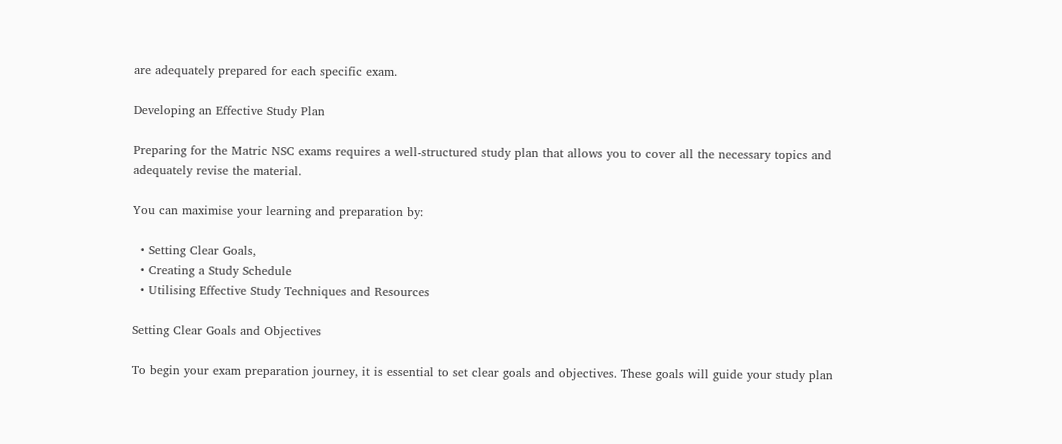are adequately prepared for each specific exam.

Developing an Effective Study Plan

Preparing for the Matric NSC exams requires a well-structured study plan that allows you to cover all the necessary topics and adequately revise the material.

You can maximise your learning and preparation by:

  • Setting Clear Goals,
  • Creating a Study Schedule
  • Utilising Effective Study Techniques and Resources

Setting Clear Goals and Objectives

To begin your exam preparation journey, it is essential to set clear goals and objectives. These goals will guide your study plan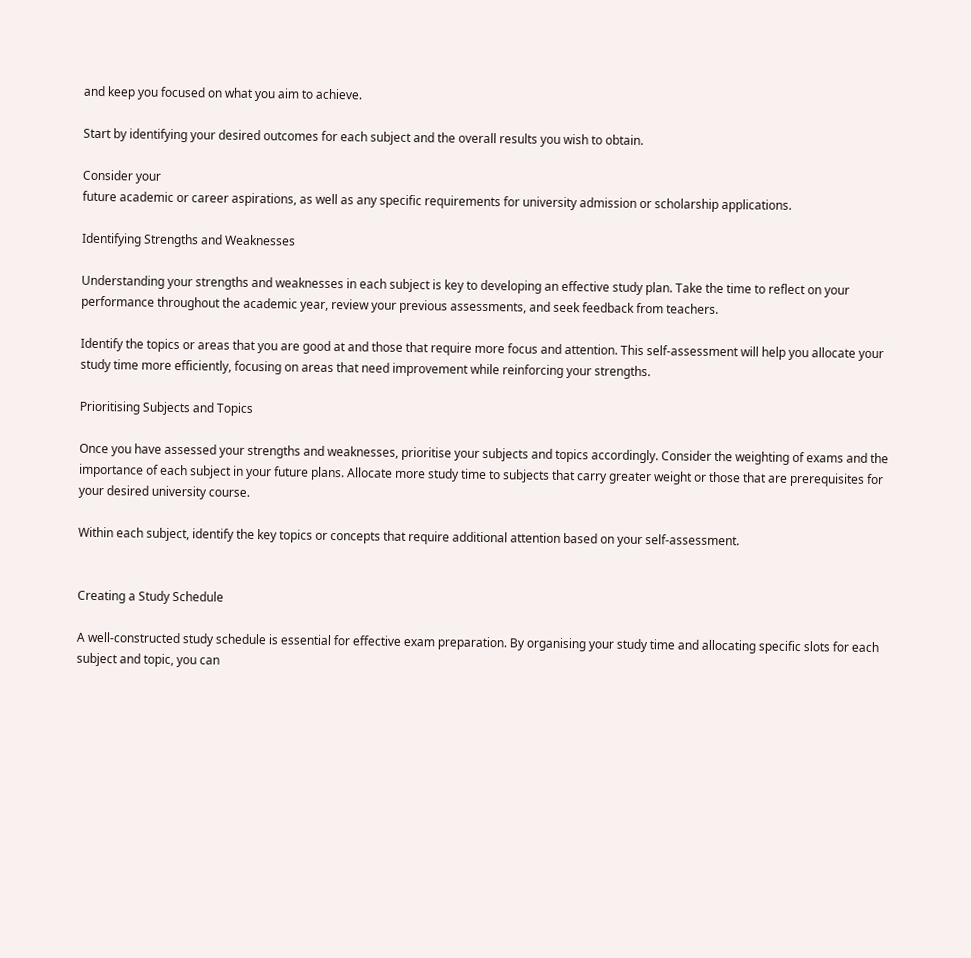and keep you focused on what you aim to achieve.

Start by identifying your desired outcomes for each subject and the overall results you wish to obtain.

Consider your
future academic or career aspirations, as well as any specific requirements for university admission or scholarship applications.

Identifying Strengths and Weaknesses

Understanding your strengths and weaknesses in each subject is key to developing an effective study plan. Take the time to reflect on your performance throughout the academic year, review your previous assessments, and seek feedback from teachers.

Identify the topics or areas that you are good at and those that require more focus and attention. This self-assessment will help you allocate your study time more efficiently, focusing on areas that need improvement while reinforcing your strengths.

Prioritising Subjects and Topics

Once you have assessed your strengths and weaknesses, prioritise your subjects and topics accordingly. Consider the weighting of exams and the importance of each subject in your future plans. Allocate more study time to subjects that carry greater weight or those that are prerequisites for your desired university course.

Within each subject, identify the key topics or concepts that require additional attention based on your self-assessment.


Creating a Study Schedule

A well-constructed study schedule is essential for effective exam preparation. By organising your study time and allocating specific slots for each subject and topic, you can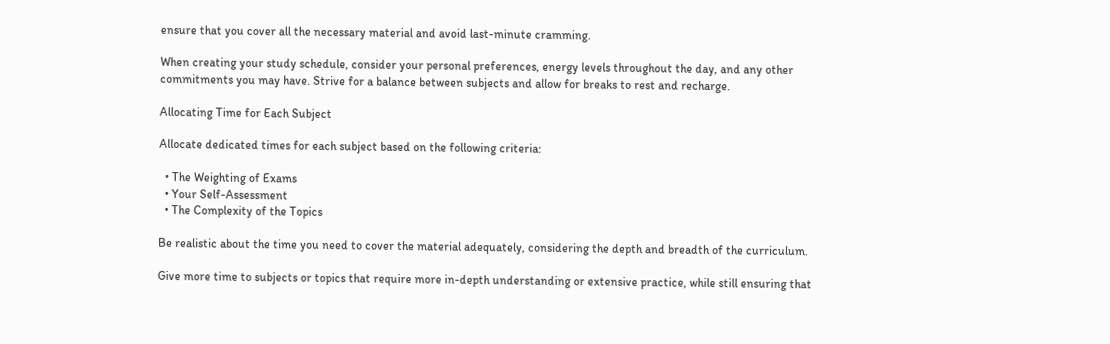ensure that you cover all the necessary material and avoid last-minute cramming.

When creating your study schedule, consider your personal preferences, energy levels throughout the day, and any other commitments you may have. Strive for a balance between subjects and allow for breaks to rest and recharge.

Allocating Time for Each Subject

Allocate dedicated times for each subject based on the following criteria:

  • The Weighting of Exams
  • Your Self-Assessment
  • The Complexity of the Topics

Be realistic about the time you need to cover the material adequately, considering the depth and breadth of the curriculum.

Give more time to subjects or topics that require more in-depth understanding or extensive practice, while still ensuring that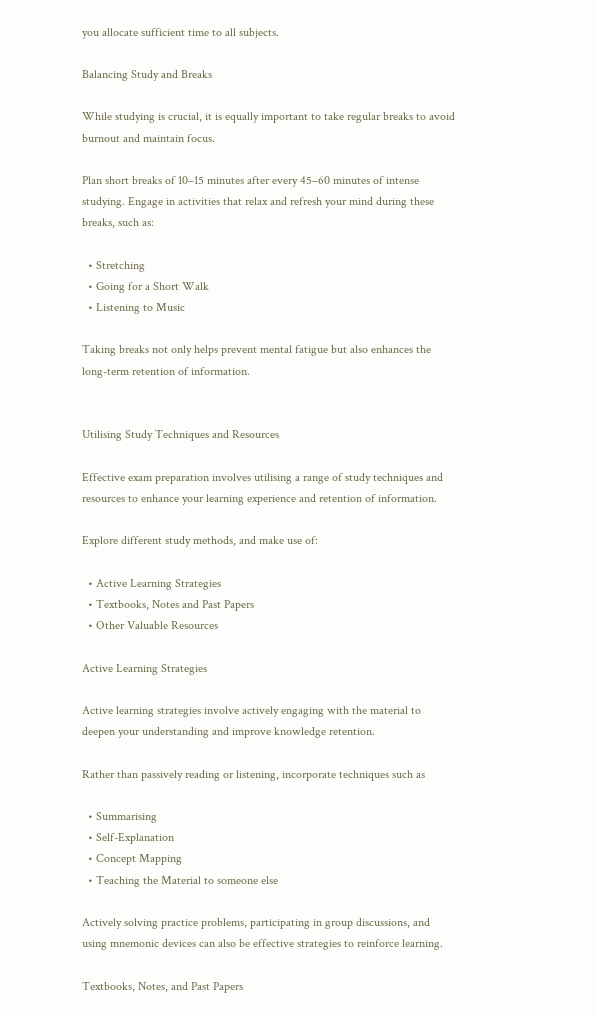you allocate sufficient time to all subjects.

Balancing Study and Breaks

While studying is crucial, it is equally important to take regular breaks to avoid burnout and maintain focus.

Plan short breaks of 10–15 minutes after every 45–60 minutes of intense studying. Engage in activities that relax and refresh your mind during these breaks, such as:

  • Stretching
  • Going for a Short Walk
  • Listening to Music

Taking breaks not only helps prevent mental fatigue but also enhances the long-term retention of information.


Utilising Study Techniques and Resources

Effective exam preparation involves utilising a range of study techniques and resources to enhance your learning experience and retention of information.

Explore different study methods, and make use of:

  • Active Learning Strategies
  • Textbooks, Notes and Past Papers
  • Other Valuable Resources

Active Learning Strategies

Active learning strategies involve actively engaging with the material to deepen your understanding and improve knowledge retention.

Rather than passively reading or listening, incorporate techniques such as

  • Summarising
  • Self-Explanation
  • Concept Mapping
  • Teaching the Material to someone else

Actively solving practice problems, participating in group discussions, and using mnemonic devices can also be effective strategies to reinforce learning.

Textbooks, Notes, and Past Papers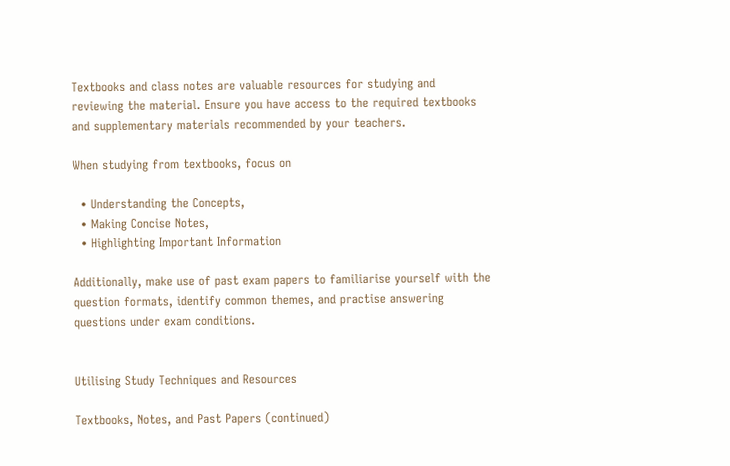Textbooks and class notes are valuable resources for studying and reviewing the material. Ensure you have access to the required textbooks and supplementary materials recommended by your teachers.

When studying from textbooks, focus on

  • Understanding the Concepts,
  • Making Concise Notes,
  • Highlighting Important Information

Additionally, make use of past exam papers to familiarise yourself with the question formats, identify common themes, and practise answering questions under exam conditions.


Utilising Study Techniques and Resources

Textbooks, Notes, and Past Papers (continued)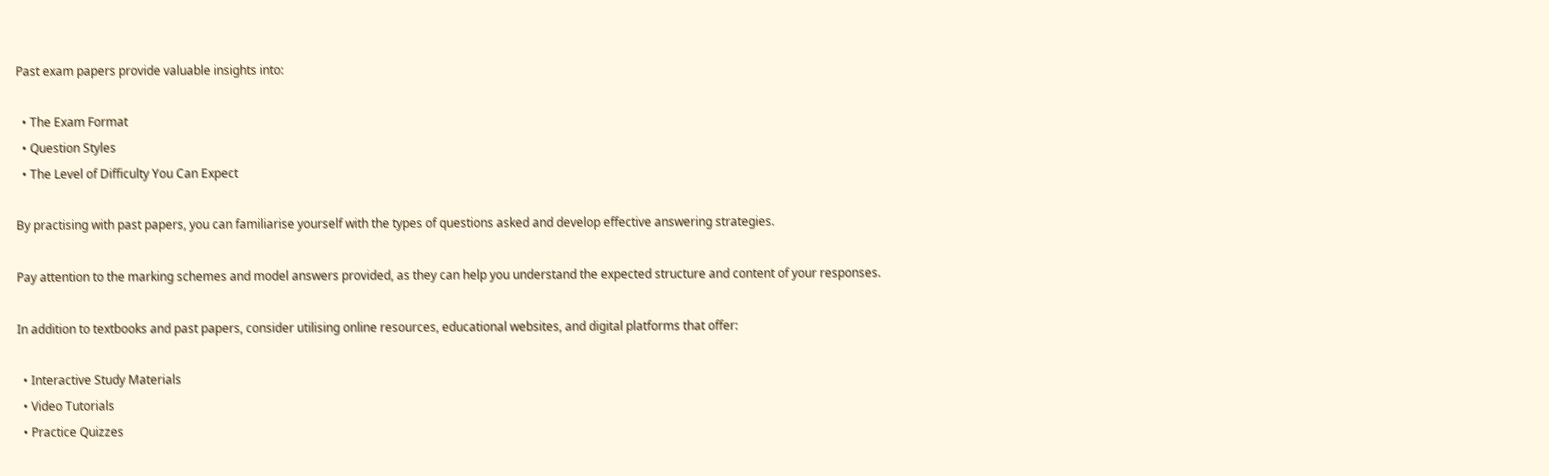Past exam papers provide valuable insights into:

  • The Exam Format
  • Question Styles
  • The Level of Difficulty You Can Expect

By practising with past papers, you can familiarise yourself with the types of questions asked and develop effective answering strategies.

Pay attention to the marking schemes and model answers provided, as they can help you understand the expected structure and content of your responses.

In addition to textbooks and past papers, consider utilising online resources, educational websites, and digital platforms that offer:

  • Interactive Study Materials
  • Video Tutorials
  • Practice Quizzes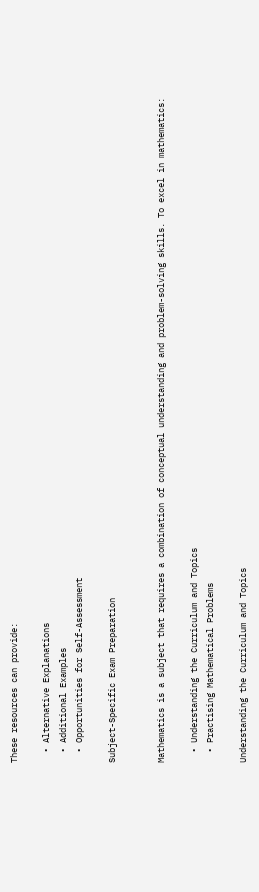These resources can provide:

  • Alternative Explanations
  • Additional Examples
  • Opportunities for Self-Assessment

Subject-Specific Exam Preparation


Mathematics is a subject that requires a combination of conceptual understanding and problem-solving skills. To excel in mathematics:

  • Understanding the Curriculum and Topics
  • Practising Mathematical Problems

Understanding the Curriculum and Topics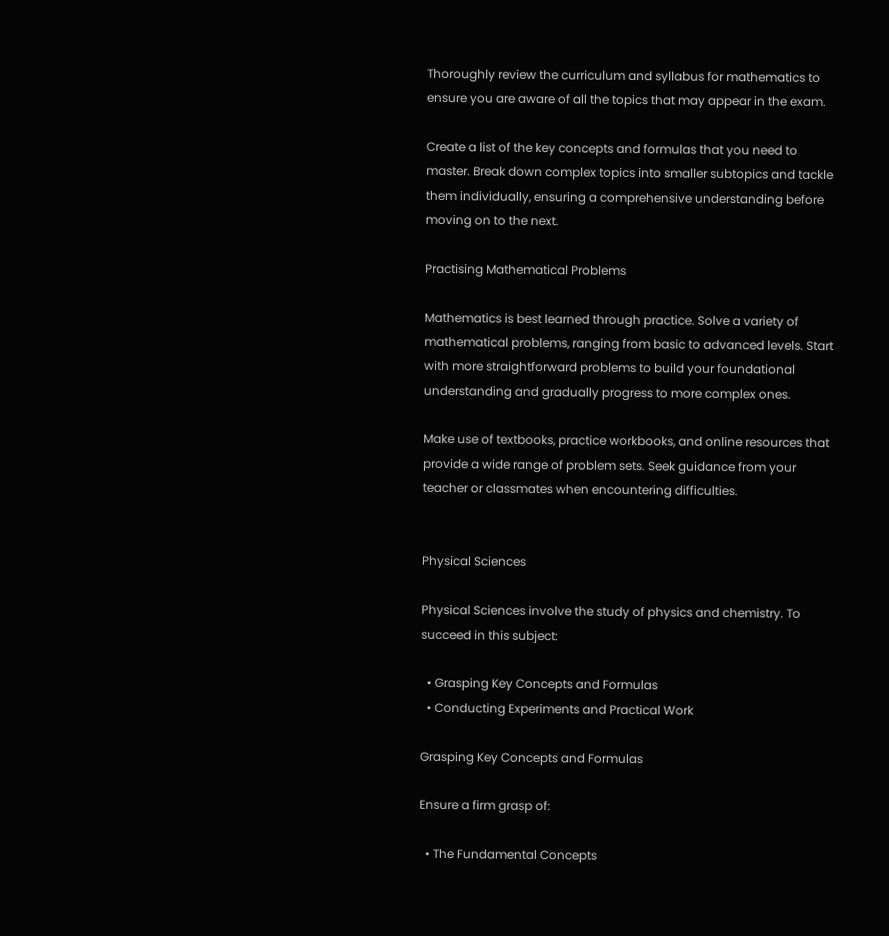Thoroughly review the curriculum and syllabus for mathematics to ensure you are aware of all the topics that may appear in the exam.

Create a list of the key concepts and formulas that you need to master. Break down complex topics into smaller subtopics and tackle them individually, ensuring a comprehensive understanding before moving on to the next.

Practising Mathematical Problems

Mathematics is best learned through practice. Solve a variety of mathematical problems, ranging from basic to advanced levels. Start with more straightforward problems to build your foundational understanding and gradually progress to more complex ones.

Make use of textbooks, practice workbooks, and online resources that provide a wide range of problem sets. Seek guidance from your teacher or classmates when encountering difficulties.


Physical Sciences

Physical Sciences involve the study of physics and chemistry. To succeed in this subject:

  • Grasping Key Concepts and Formulas
  • Conducting Experiments and Practical Work

Grasping Key Concepts and Formulas

Ensure a firm grasp of:

  • The Fundamental Concepts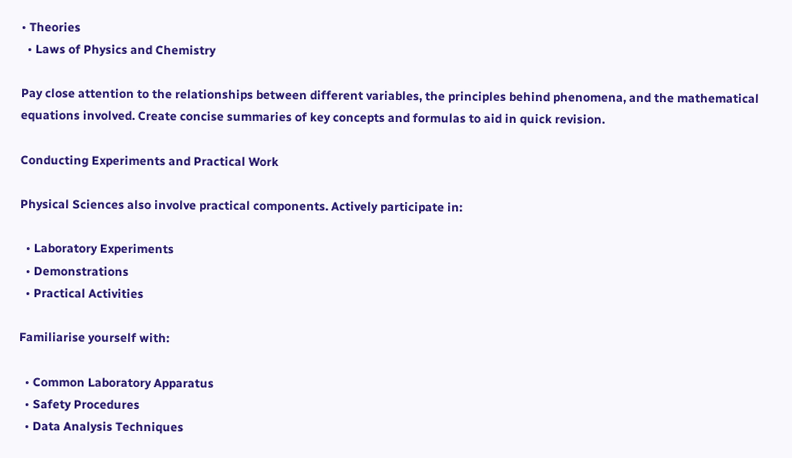• Theories
  • Laws of Physics and Chemistry

Pay close attention to the relationships between different variables, the principles behind phenomena, and the mathematical equations involved. Create concise summaries of key concepts and formulas to aid in quick revision.

Conducting Experiments and Practical Work

Physical Sciences also involve practical components. Actively participate in:

  • Laboratory Experiments
  • Demonstrations
  • Practical Activities

Familiarise yourself with:

  • Common Laboratory Apparatus
  • Safety Procedures
  • Data Analysis Techniques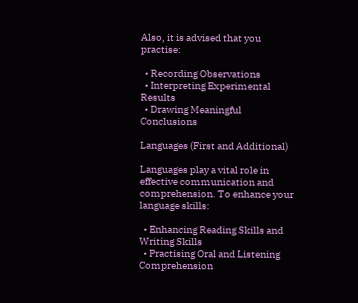Also, it is advised that you practise:

  • Recording Observations
  • Interpreting Experimental Results
  • Drawing Meaningful Conclusions

Languages (First and Additional)

Languages play a vital role in effective communication and comprehension. To enhance your language skills:

  • Enhancing Reading Skills and Writing Skills
  • Practising Oral and Listening Comprehension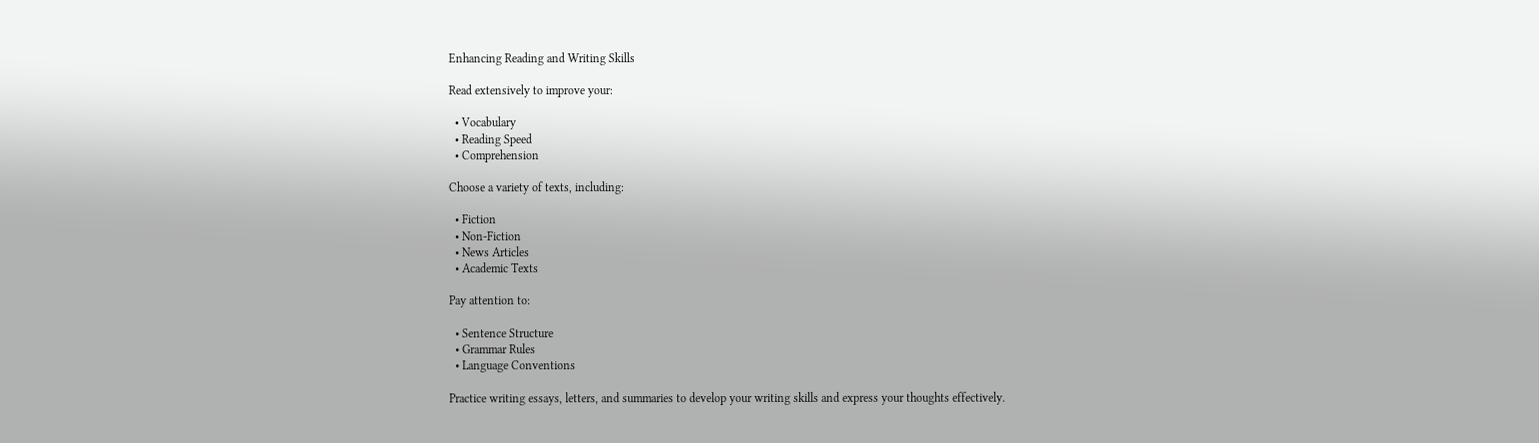Enhancing Reading and Writing Skills

Read extensively to improve your:

  • Vocabulary
  • Reading Speed
  • Comprehension

Choose a variety of texts, including:

  • Fiction
  • Non-Fiction
  • News Articles
  • Academic Texts

Pay attention to:

  • Sentence Structure
  • Grammar Rules
  • Language Conventions

Practice writing essays, letters, and summaries to develop your writing skills and express your thoughts effectively.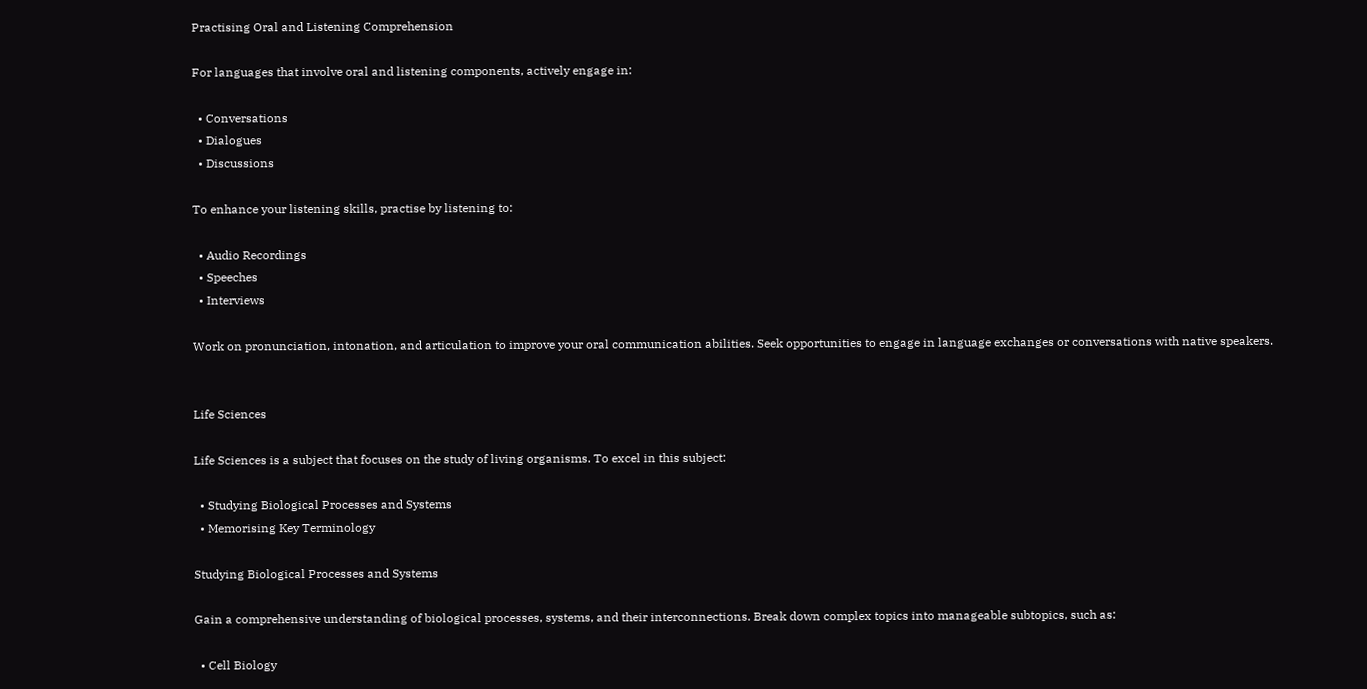Practising Oral and Listening Comprehension

For languages that involve oral and listening components, actively engage in:

  • Conversations
  • Dialogues
  • Discussions

To enhance your listening skills, practise by listening to:

  • Audio Recordings
  • Speeches
  • Interviews

Work on pronunciation, intonation, and articulation to improve your oral communication abilities. Seek opportunities to engage in language exchanges or conversations with native speakers.


Life Sciences

Life Sciences is a subject that focuses on the study of living organisms. To excel in this subject:

  • Studying Biological Processes and Systems
  • Memorising Key Terminology

Studying Biological Processes and Systems

Gain a comprehensive understanding of biological processes, systems, and their interconnections. Break down complex topics into manageable subtopics, such as:

  • Cell Biology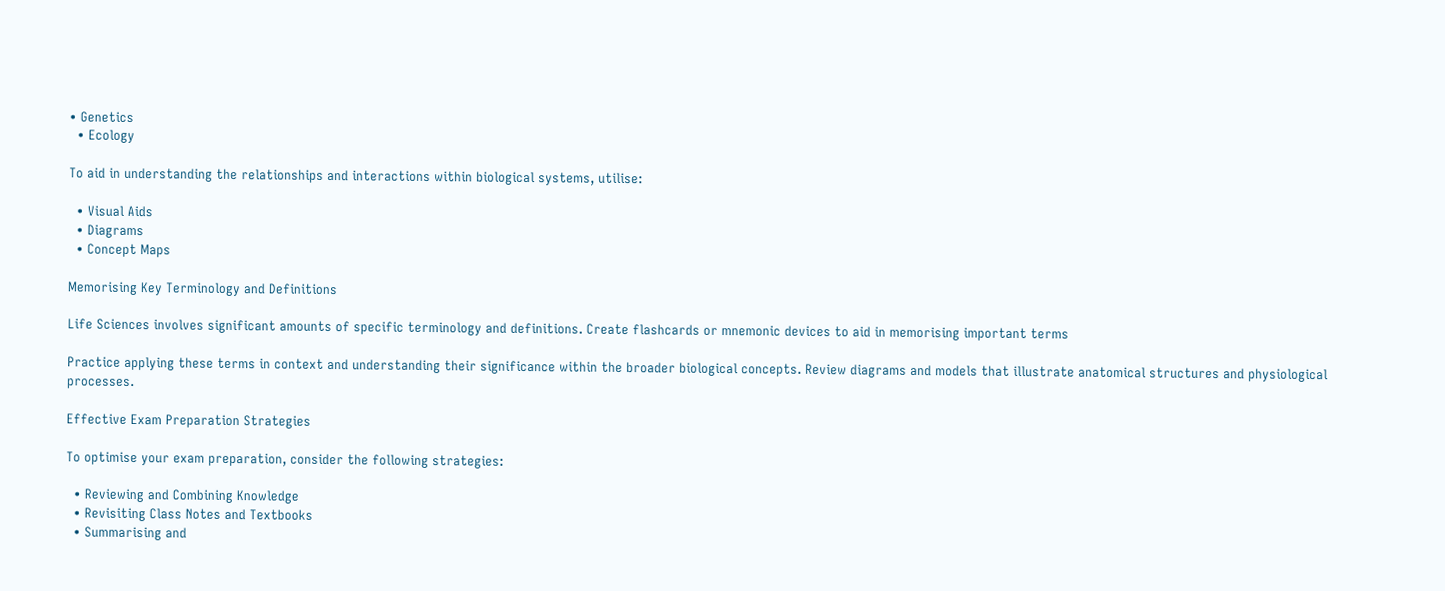• Genetics
  • Ecology

To aid in understanding the relationships and interactions within biological systems, utilise:

  • Visual Aids
  • Diagrams
  • Concept Maps

Memorising Key Terminology and Definitions

Life Sciences involves significant amounts of specific terminology and definitions. Create flashcards or mnemonic devices to aid in memorising important terms

Practice applying these terms in context and understanding their significance within the broader biological concepts. Review diagrams and models that illustrate anatomical structures and physiological processes.

Effective Exam Preparation Strategies

To optimise your exam preparation, consider the following strategies:

  • Reviewing and Combining Knowledge
  • Revisiting Class Notes and Textbooks
  • Summarising and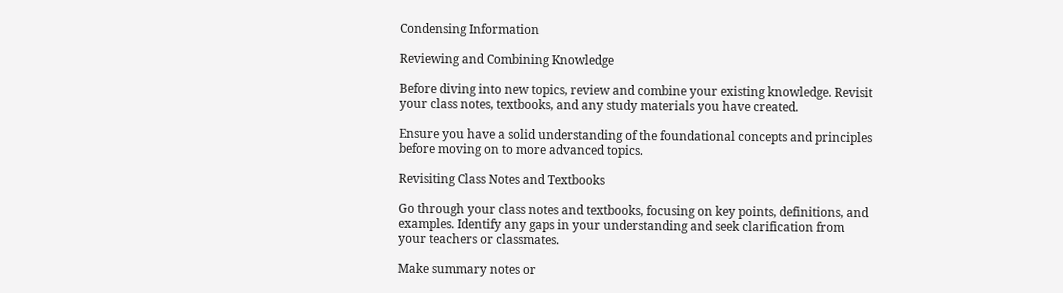Condensing Information

Reviewing and Combining Knowledge

Before diving into new topics, review and combine your existing knowledge. Revisit your class notes, textbooks, and any study materials you have created.

Ensure you have a solid understanding of the foundational concepts and principles before moving on to more advanced topics.

Revisiting Class Notes and Textbooks

Go through your class notes and textbooks, focusing on key points, definitions, and examples. Identify any gaps in your understanding and seek clarification from your teachers or classmates.

Make summary notes or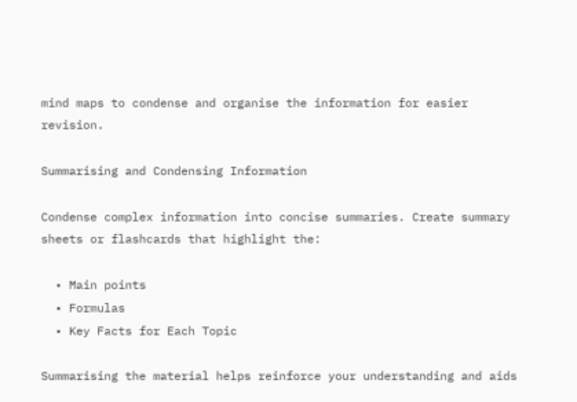mind maps to condense and organise the information for easier revision.

Summarising and Condensing Information

Condense complex information into concise summaries. Create summary sheets or flashcards that highlight the:

  • Main points
  • Formulas
  • Key Facts for Each Topic

Summarising the material helps reinforce your understanding and aids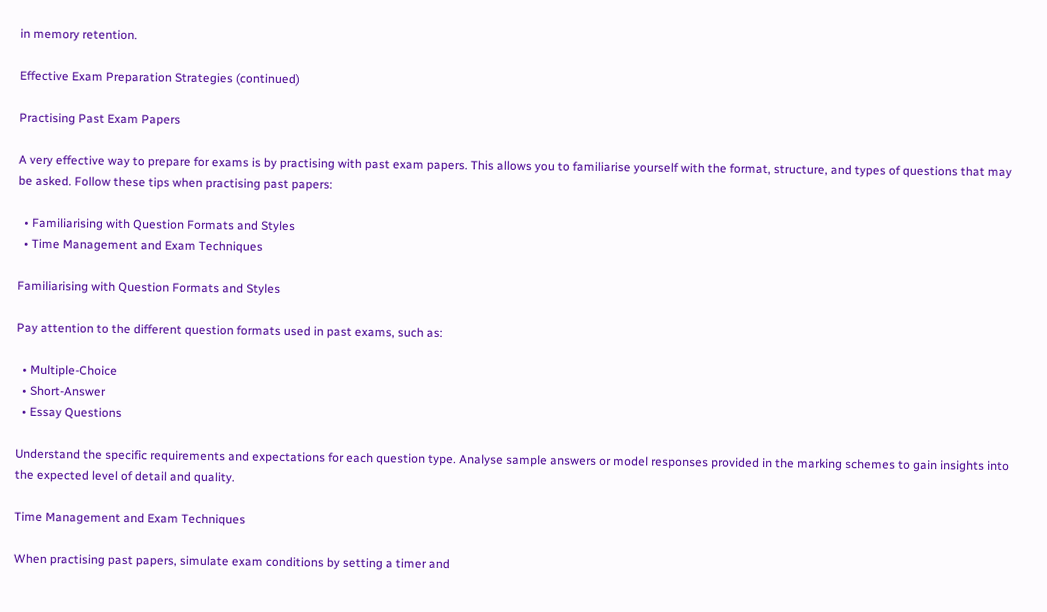in memory retention.

Effective Exam Preparation Strategies (continued)

Practising Past Exam Papers

A very effective way to prepare for exams is by practising with past exam papers. This allows you to familiarise yourself with the format, structure, and types of questions that may be asked. Follow these tips when practising past papers:

  • Familiarising with Question Formats and Styles
  • Time Management and Exam Techniques

Familiarising with Question Formats and Styles

Pay attention to the different question formats used in past exams, such as:

  • Multiple-Choice
  • Short-Answer
  • Essay Questions

Understand the specific requirements and expectations for each question type. Analyse sample answers or model responses provided in the marking schemes to gain insights into the expected level of detail and quality.

Time Management and Exam Techniques

When practising past papers, simulate exam conditions by setting a timer and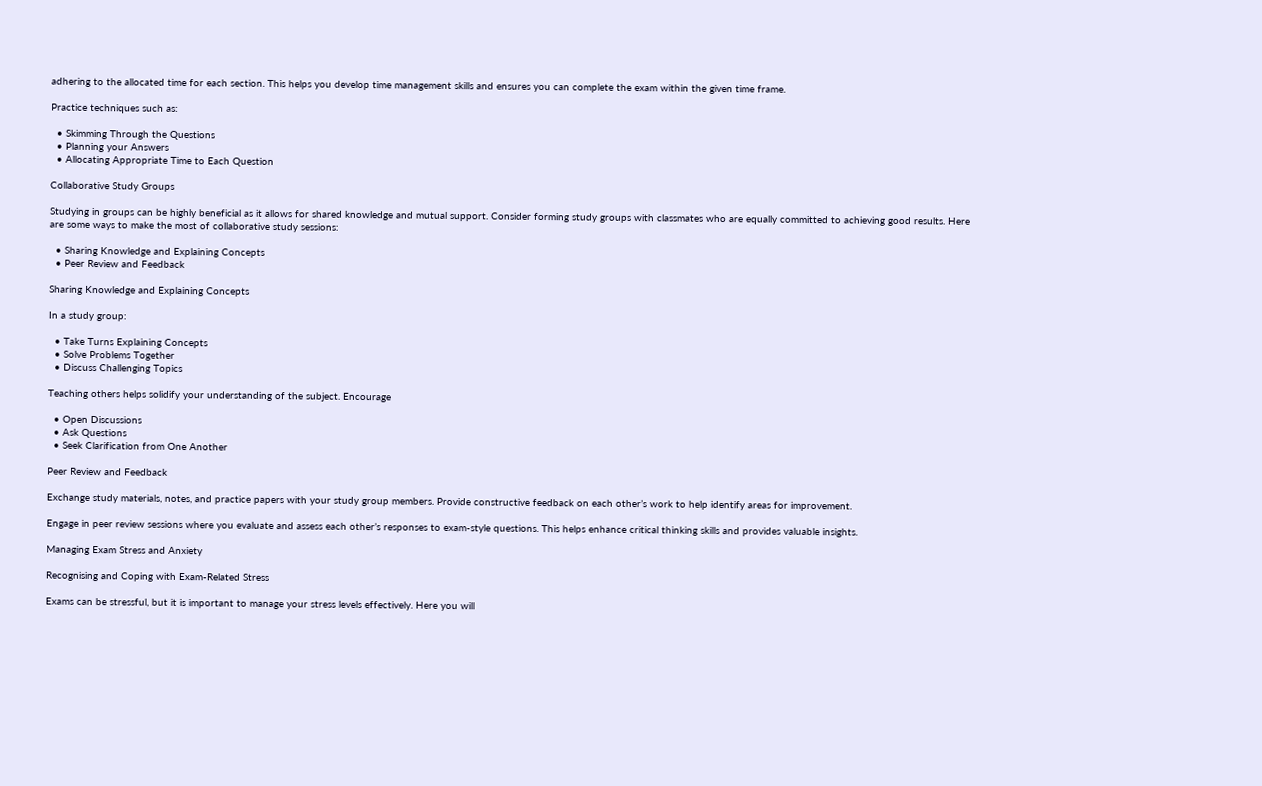adhering to the allocated time for each section. This helps you develop time management skills and ensures you can complete the exam within the given time frame.

Practice techniques such as:

  • Skimming Through the Questions
  • Planning your Answers
  • Allocating Appropriate Time to Each Question

Collaborative Study Groups

Studying in groups can be highly beneficial as it allows for shared knowledge and mutual support. Consider forming study groups with classmates who are equally committed to achieving good results. Here are some ways to make the most of collaborative study sessions:

  • Sharing Knowledge and Explaining Concepts
  • Peer Review and Feedback

Sharing Knowledge and Explaining Concepts

In a study group:

  • Take Turns Explaining Concepts
  • Solve Problems Together
  • Discuss Challenging Topics

Teaching others helps solidify your understanding of the subject. Encourage

  • Open Discussions
  • Ask Questions
  • Seek Clarification from One Another

Peer Review and Feedback

Exchange study materials, notes, and practice papers with your study group members. Provide constructive feedback on each other’s work to help identify areas for improvement.

Engage in peer review sessions where you evaluate and assess each other’s responses to exam-style questions. This helps enhance critical thinking skills and provides valuable insights.

Managing Exam Stress and Anxiety

Recognising and Coping with Exam-Related Stress

Exams can be stressful, but it is important to manage your stress levels effectively. Here you will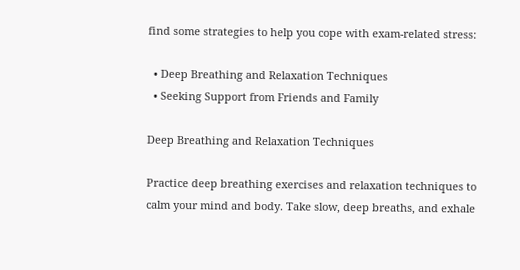find some strategies to help you cope with exam-related stress:

  • Deep Breathing and Relaxation Techniques
  • Seeking Support from Friends and Family

Deep Breathing and Relaxation Techniques

Practice deep breathing exercises and relaxation techniques to calm your mind and body. Take slow, deep breaths, and exhale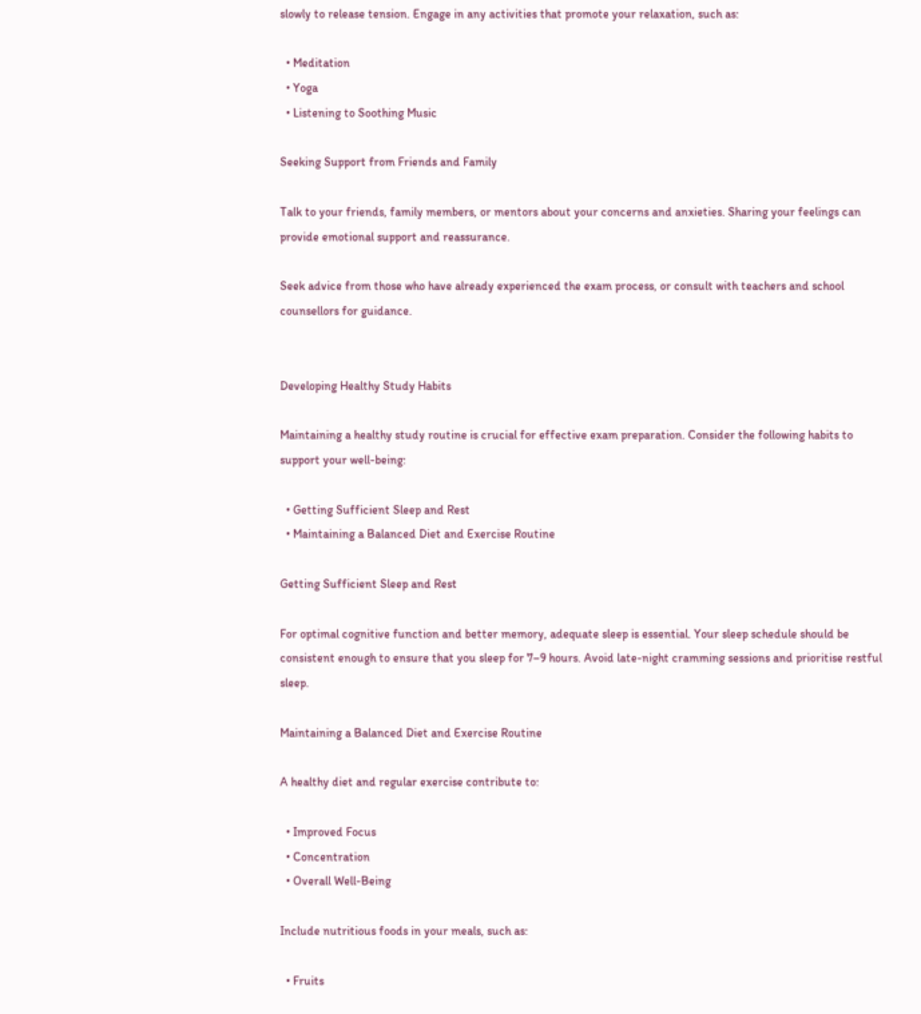slowly to release tension. Engage in any activities that promote your relaxation, such as:

  • Meditation
  • Yoga
  • Listening to Soothing Music

Seeking Support from Friends and Family

Talk to your friends, family members, or mentors about your concerns and anxieties. Sharing your feelings can provide emotional support and reassurance.

Seek advice from those who have already experienced the exam process, or consult with teachers and school counsellors for guidance.


Developing Healthy Study Habits

Maintaining a healthy study routine is crucial for effective exam preparation. Consider the following habits to support your well-being:

  • Getting Sufficient Sleep and Rest
  • Maintaining a Balanced Diet and Exercise Routine

Getting Sufficient Sleep and Rest

For optimal cognitive function and better memory, adequate sleep is essential. Your sleep schedule should be consistent enough to ensure that you sleep for 7–9 hours. Avoid late-night cramming sessions and prioritise restful sleep.

Maintaining a Balanced Diet and Exercise Routine

A healthy diet and regular exercise contribute to:

  • Improved Focus
  • Concentration
  • Overall Well-Being

Include nutritious foods in your meals, such as:

  • Fruits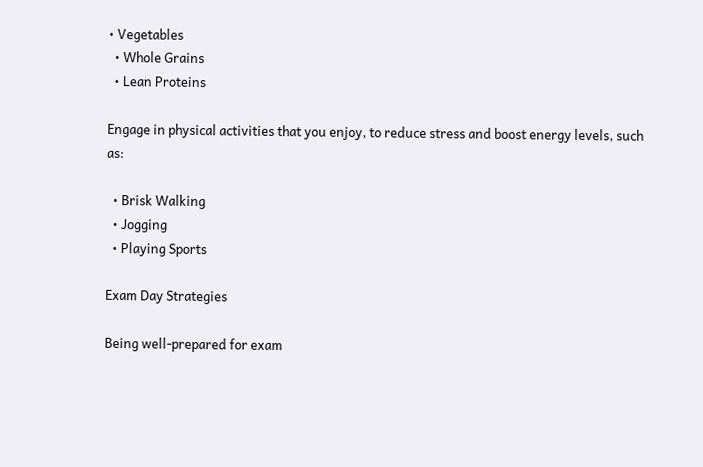• Vegetables
  • Whole Grains
  • Lean Proteins

Engage in physical activities that you enjoy, to reduce stress and boost energy levels, such as:

  • Brisk Walking
  • Jogging
  • Playing Sports

Exam Day Strategies

Being well-prepared for exam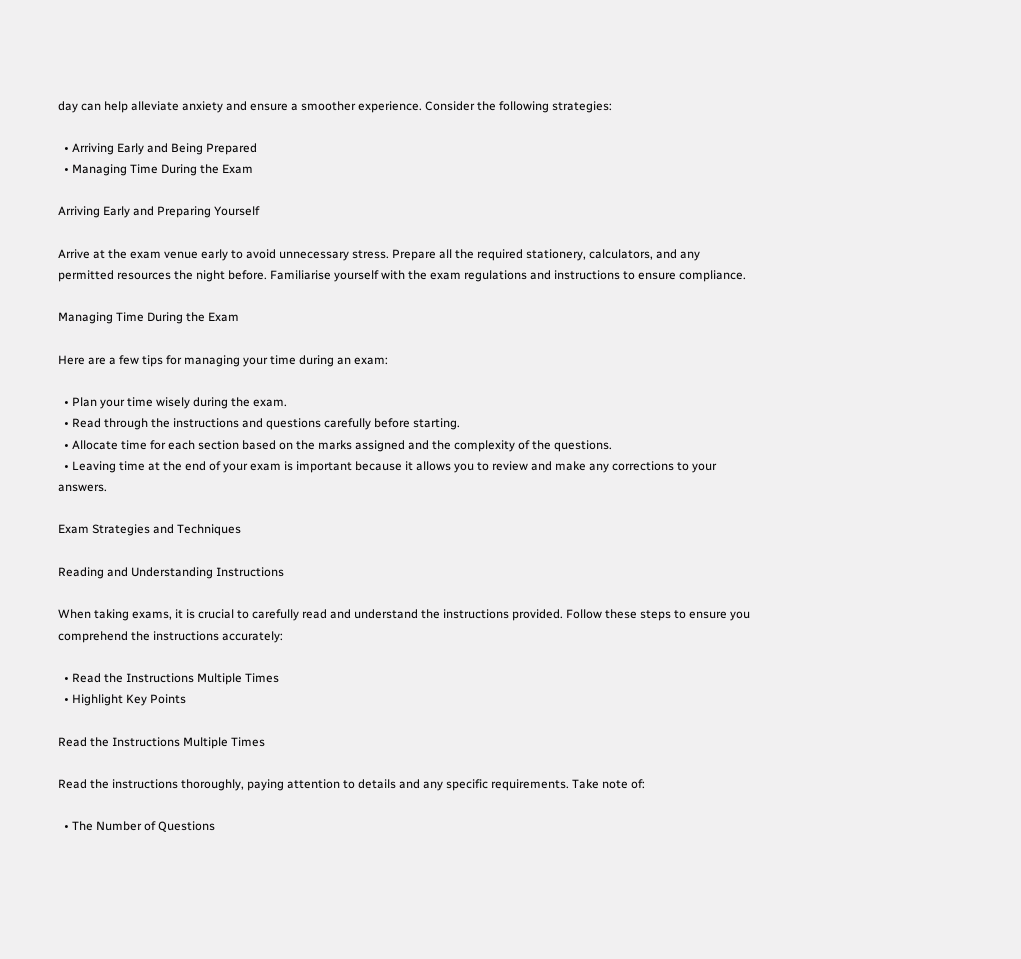day can help alleviate anxiety and ensure a smoother experience. Consider the following strategies:

  • Arriving Early and Being Prepared
  • Managing Time During the Exam

Arriving Early and Preparing Yourself

Arrive at the exam venue early to avoid unnecessary stress. Prepare all the required stationery, calculators, and any permitted resources the night before. Familiarise yourself with the exam regulations and instructions to ensure compliance.

Managing Time During the Exam

Here are a few tips for managing your time during an exam:

  • Plan your time wisely during the exam.
  • Read through the instructions and questions carefully before starting.
  • Allocate time for each section based on the marks assigned and the complexity of the questions.
  • Leaving time at the end of your exam is important because it allows you to review and make any corrections to your answers.

Exam Strategies and Techniques

Reading and Understanding Instructions

When taking exams, it is crucial to carefully read and understand the instructions provided. Follow these steps to ensure you comprehend the instructions accurately:

  • Read the Instructions Multiple Times
  • Highlight Key Points

Read the Instructions Multiple Times

Read the instructions thoroughly, paying attention to details and any specific requirements. Take note of:

  • The Number of Questions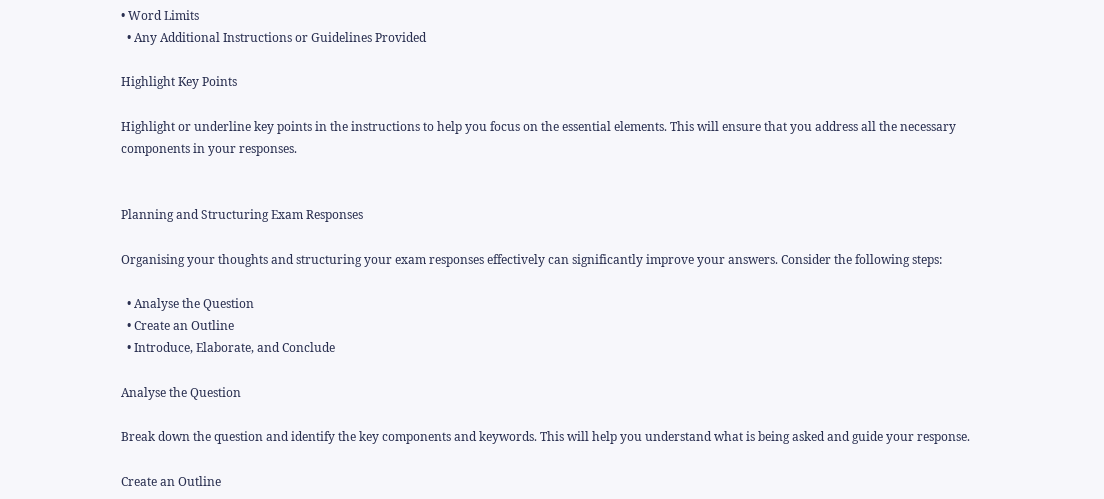• Word Limits
  • Any Additional Instructions or Guidelines Provided

Highlight Key Points

Highlight or underline key points in the instructions to help you focus on the essential elements. This will ensure that you address all the necessary components in your responses.


Planning and Structuring Exam Responses

Organising your thoughts and structuring your exam responses effectively can significantly improve your answers. Consider the following steps:

  • Analyse the Question
  • Create an Outline
  • Introduce, Elaborate, and Conclude

Analyse the Question

Break down the question and identify the key components and keywords. This will help you understand what is being asked and guide your response.

Create an Outline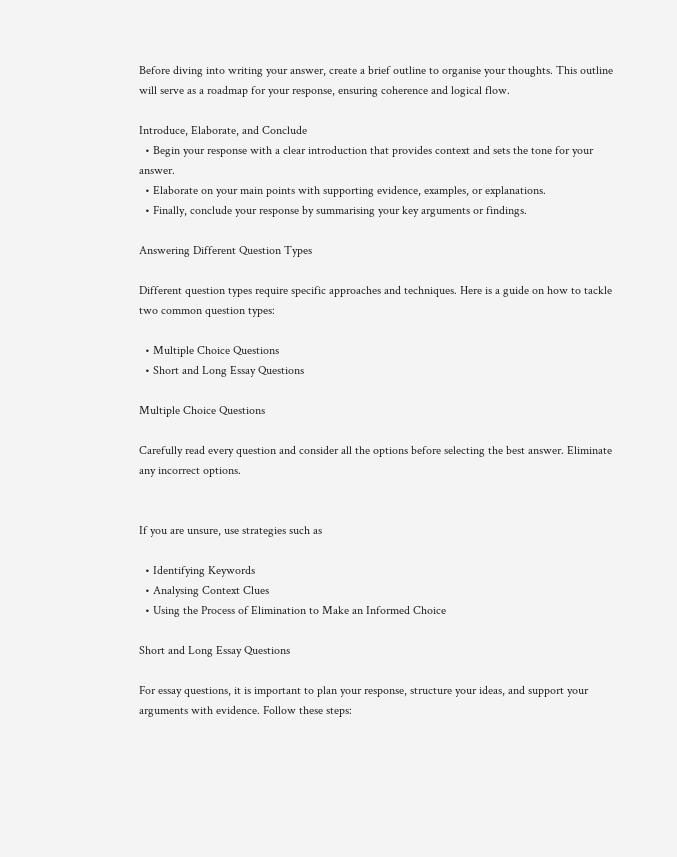Before diving into writing your answer, create a brief outline to organise your thoughts. This outline will serve as a roadmap for your response, ensuring coherence and logical flow.

Introduce, Elaborate, and Conclude
  • Begin your response with a clear introduction that provides context and sets the tone for your answer.
  • Elaborate on your main points with supporting evidence, examples, or explanations.
  • Finally, conclude your response by summarising your key arguments or findings.

Answering Different Question Types

Different question types require specific approaches and techniques. Here is a guide on how to tackle two common question types:

  • Multiple Choice Questions
  • Short and Long Essay Questions

Multiple Choice Questions

Carefully read every question and consider all the options before selecting the best answer. Eliminate any incorrect options.


If you are unsure, use strategies such as

  • Identifying Keywords
  • Analysing Context Clues
  • Using the Process of Elimination to Make an Informed Choice

Short and Long Essay Questions

For essay questions, it is important to plan your response, structure your ideas, and support your arguments with evidence. Follow these steps: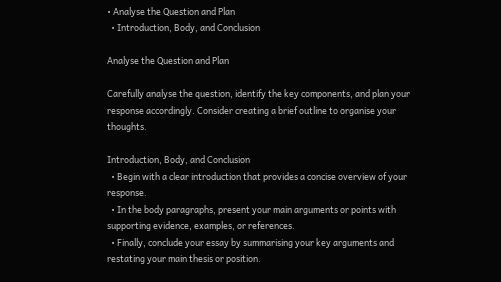• Analyse the Question and Plan
  • Introduction, Body, and Conclusion

Analyse the Question and Plan

Carefully analyse the question, identify the key components, and plan your response accordingly. Consider creating a brief outline to organise your thoughts.

Introduction, Body, and Conclusion
  • Begin with a clear introduction that provides a concise overview of your response.
  • In the body paragraphs, present your main arguments or points with supporting evidence, examples, or references.
  • Finally, conclude your essay by summarising your key arguments and restating your main thesis or position.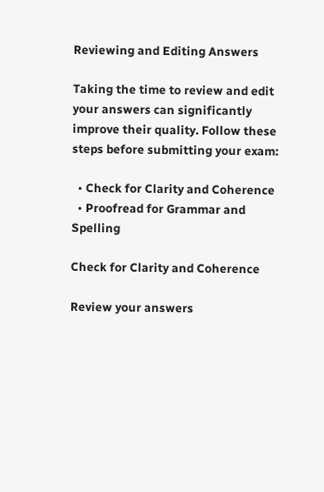Reviewing and Editing Answers

Taking the time to review and edit your answers can significantly improve their quality. Follow these steps before submitting your exam:

  • Check for Clarity and Coherence
  • Proofread for Grammar and Spelling

Check for Clarity and Coherence

Review your answers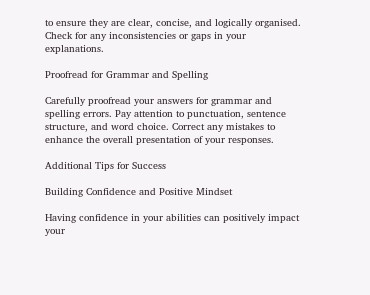to ensure they are clear, concise, and logically organised. Check for any inconsistencies or gaps in your explanations.

Proofread for Grammar and Spelling

Carefully proofread your answers for grammar and spelling errors. Pay attention to punctuation, sentence structure, and word choice. Correct any mistakes to enhance the overall presentation of your responses.

Additional Tips for Success

Building Confidence and Positive Mindset

Having confidence in your abilities can positively impact your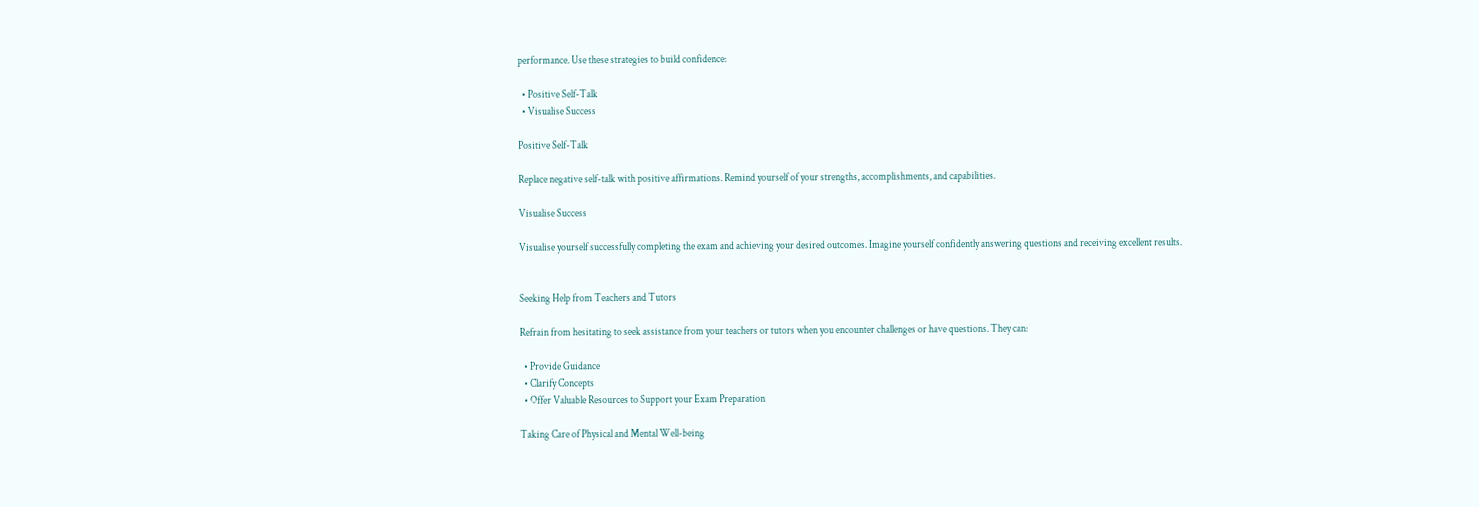performance. Use these strategies to build confidence:

  • Positive Self-Talk
  • Visualise Success

Positive Self-Talk

Replace negative self-talk with positive affirmations. Remind yourself of your strengths, accomplishments, and capabilities.

Visualise Success

Visualise yourself successfully completing the exam and achieving your desired outcomes. Imagine yourself confidently answering questions and receiving excellent results.


Seeking Help from Teachers and Tutors

Refrain from hesitating to seek assistance from your teachers or tutors when you encounter challenges or have questions. They can:

  • Provide Guidance
  • Clarify Concepts
  • Offer Valuable Resources to Support your Exam Preparation

Taking Care of Physical and Mental Well-being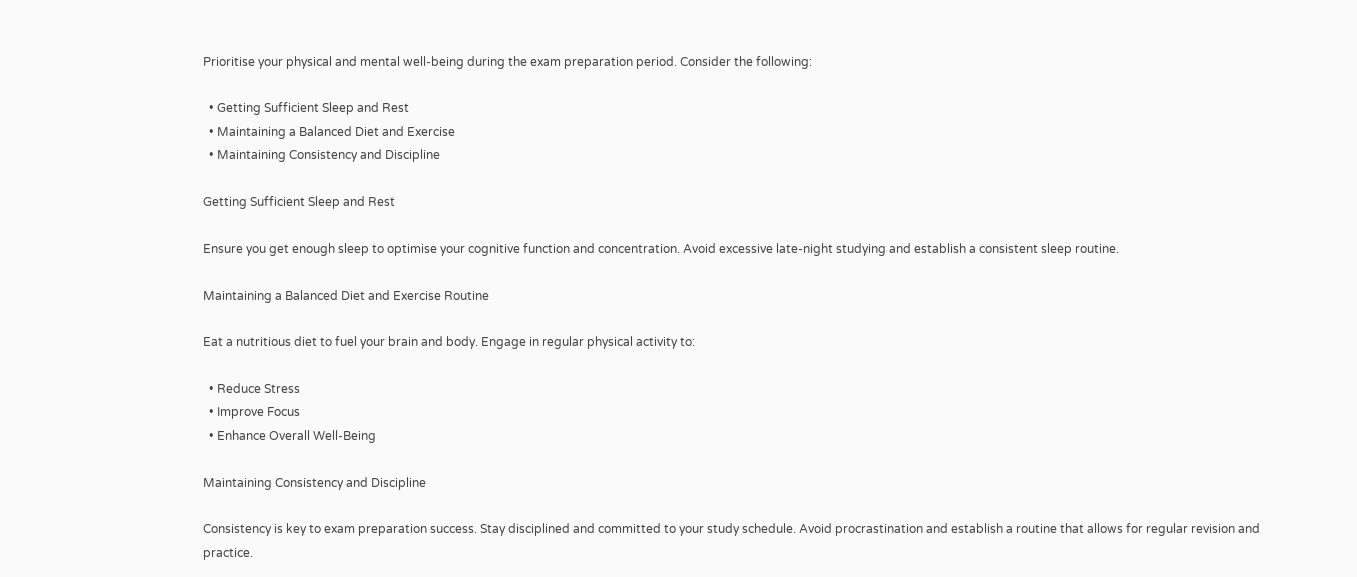Prioritise your physical and mental well-being during the exam preparation period. Consider the following:

  • Getting Sufficient Sleep and Rest
  • Maintaining a Balanced Diet and Exercise
  • Maintaining Consistency and Discipline

Getting Sufficient Sleep and Rest

Ensure you get enough sleep to optimise your cognitive function and concentration. Avoid excessive late-night studying and establish a consistent sleep routine.

Maintaining a Balanced Diet and Exercise Routine

Eat a nutritious diet to fuel your brain and body. Engage in regular physical activity to:

  • Reduce Stress
  • Improve Focus
  • Enhance Overall Well-Being

Maintaining Consistency and Discipline

Consistency is key to exam preparation success. Stay disciplined and committed to your study schedule. Avoid procrastination and establish a routine that allows for regular revision and practice.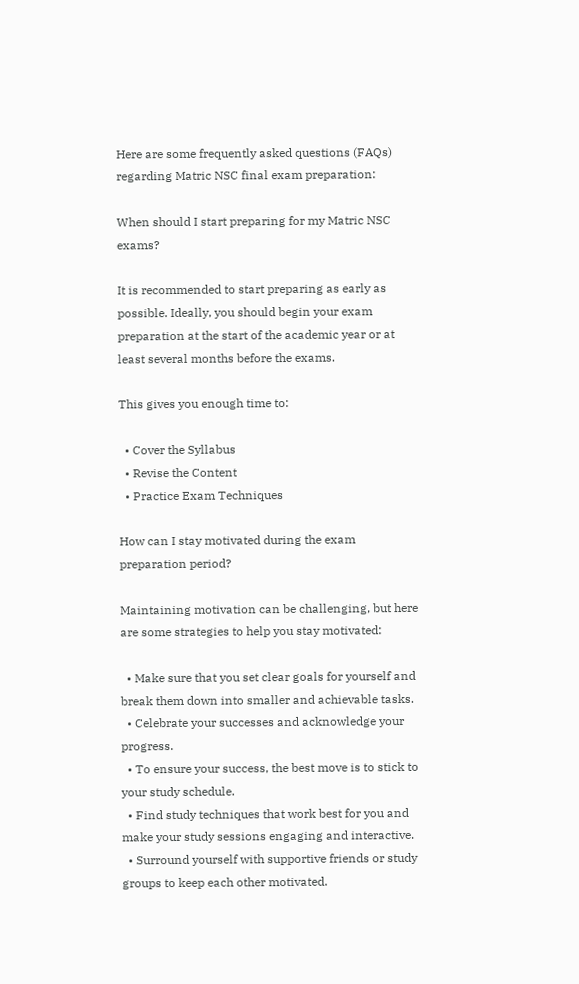Here are some frequently asked questions (FAQs) regarding Matric NSC final exam preparation:

When should I start preparing for my Matric NSC exams?

It is recommended to start preparing as early as possible. Ideally, you should begin your exam preparation at the start of the academic year or at least several months before the exams.

This gives you enough time to:

  • Cover the Syllabus
  • Revise the Content
  • Practice Exam Techniques

How can I stay motivated during the exam preparation period?

Maintaining motivation can be challenging, but here are some strategies to help you stay motivated:

  • Make sure that you set clear goals for yourself and break them down into smaller and achievable tasks.
  • Celebrate your successes and acknowledge your progress.
  • To ensure your success, the best move is to stick to your study schedule.
  • Find study techniques that work best for you and make your study sessions engaging and interactive.
  • Surround yourself with supportive friends or study groups to keep each other motivated.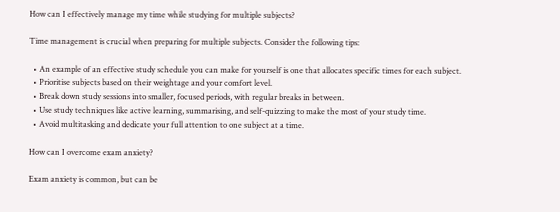How can I effectively manage my time while studying for multiple subjects?

Time management is crucial when preparing for multiple subjects. Consider the following tips:

  • An example of an effective study schedule you can make for yourself is one that allocates specific times for each subject.
  • Prioritise subjects based on their weightage and your comfort level.
  • Break down study sessions into smaller, focused periods, with regular breaks in between.
  • Use study techniques like active learning, summarising, and self-quizzing to make the most of your study time.
  • Avoid multitasking and dedicate your full attention to one subject at a time.

How can I overcome exam anxiety?

Exam anxiety is common, but can be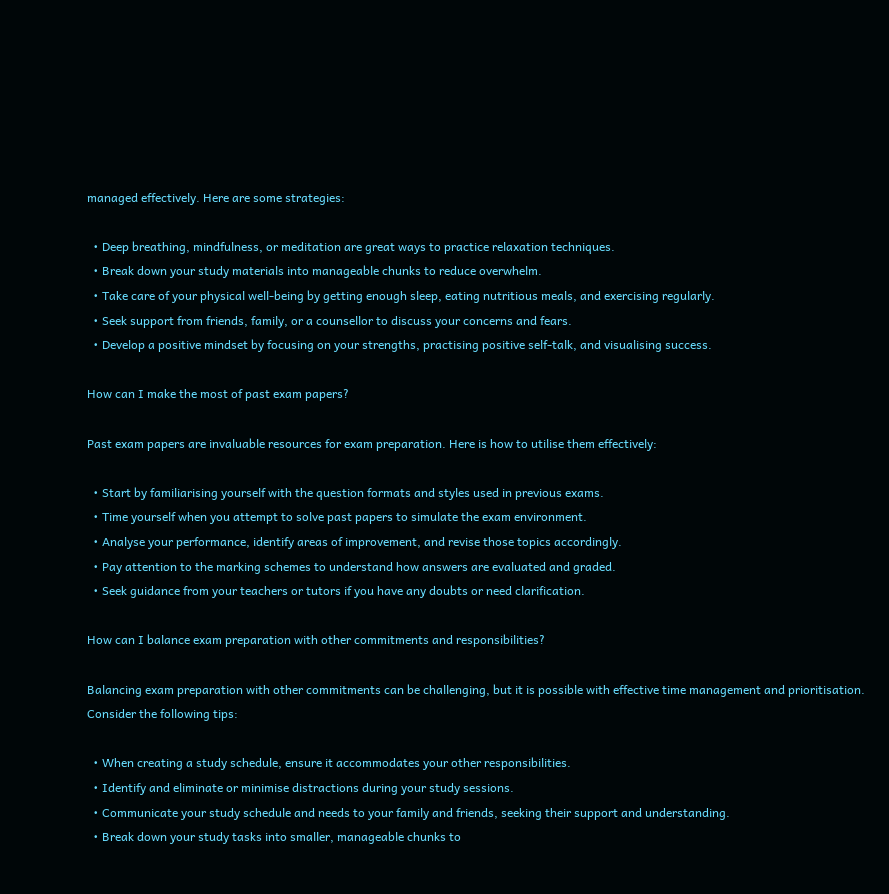managed effectively. Here are some strategies:

  • Deep breathing, mindfulness, or meditation are great ways to practice relaxation techniques.
  • Break down your study materials into manageable chunks to reduce overwhelm.
  • Take care of your physical well-being by getting enough sleep, eating nutritious meals, and exercising regularly.
  • Seek support from friends, family, or a counsellor to discuss your concerns and fears.
  • Develop a positive mindset by focusing on your strengths, practising positive self-talk, and visualising success.

How can I make the most of past exam papers?

Past exam papers are invaluable resources for exam preparation. Here is how to utilise them effectively:

  • Start by familiarising yourself with the question formats and styles used in previous exams.
  • Time yourself when you attempt to solve past papers to simulate the exam environment.
  • Analyse your performance, identify areas of improvement, and revise those topics accordingly.
  • Pay attention to the marking schemes to understand how answers are evaluated and graded.
  • Seek guidance from your teachers or tutors if you have any doubts or need clarification.

How can I balance exam preparation with other commitments and responsibilities?

Balancing exam preparation with other commitments can be challenging, but it is possible with effective time management and prioritisation. Consider the following tips:

  • When creating a study schedule, ensure it accommodates your other responsibilities.
  • Identify and eliminate or minimise distractions during your study sessions.
  • Communicate your study schedule and needs to your family and friends, seeking their support and understanding.
  • Break down your study tasks into smaller, manageable chunks to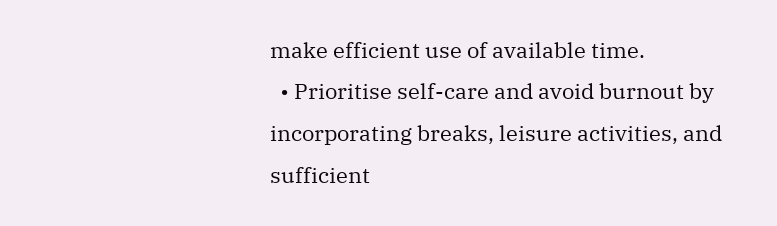make efficient use of available time.
  • Prioritise self-care and avoid burnout by incorporating breaks, leisure activities, and sufficient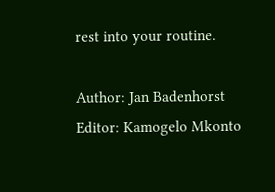rest into your routine.

Author: Jan Badenhorst
Editor: Kamogelo Mkonto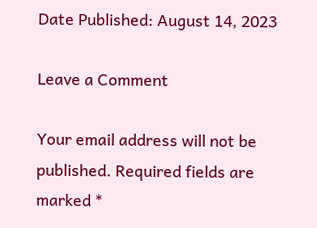Date Published: August 14, 2023

Leave a Comment

Your email address will not be published. Required fields are marked *